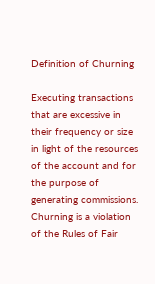Definition of Churning

Executing transactions that are excessive in their frequency or size in light of the resources of the account and for the purpose of generating commissions. Churning is a violation of the Rules of Fair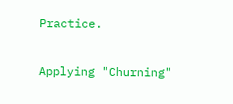Practice.

Applying "Churning"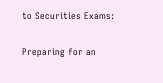to Securities Exams:

Preparing for an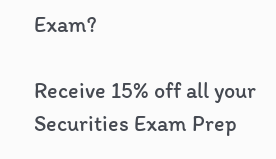Exam?

Receive 15% off all your Securities Exam Prep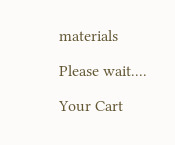materials

Please wait....

Your Cart